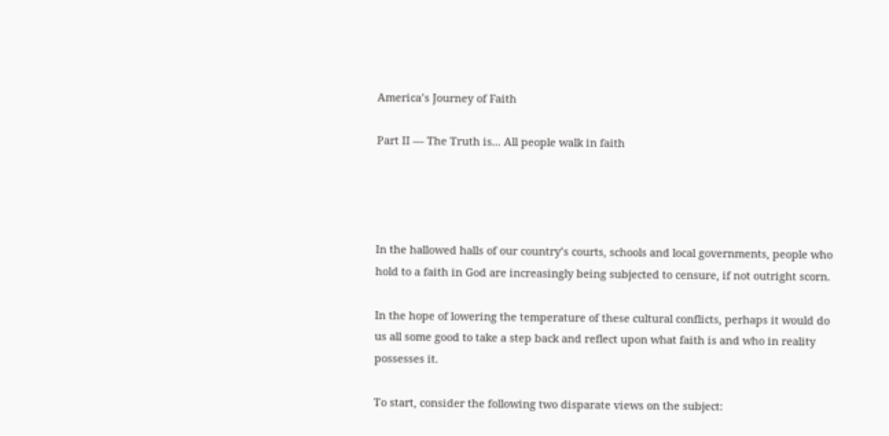America’s Journey of Faith

Part II — The Truth is... All people walk in faith




In the hallowed halls of our country’s courts, schools and local governments, people who hold to a faith in God are increasingly being subjected to censure, if not outright scorn.

In the hope of lowering the temperature of these cultural conflicts, perhaps it would do us all some good to take a step back and reflect upon what faith is and who in reality possesses it.

To start, consider the following two disparate views on the subject: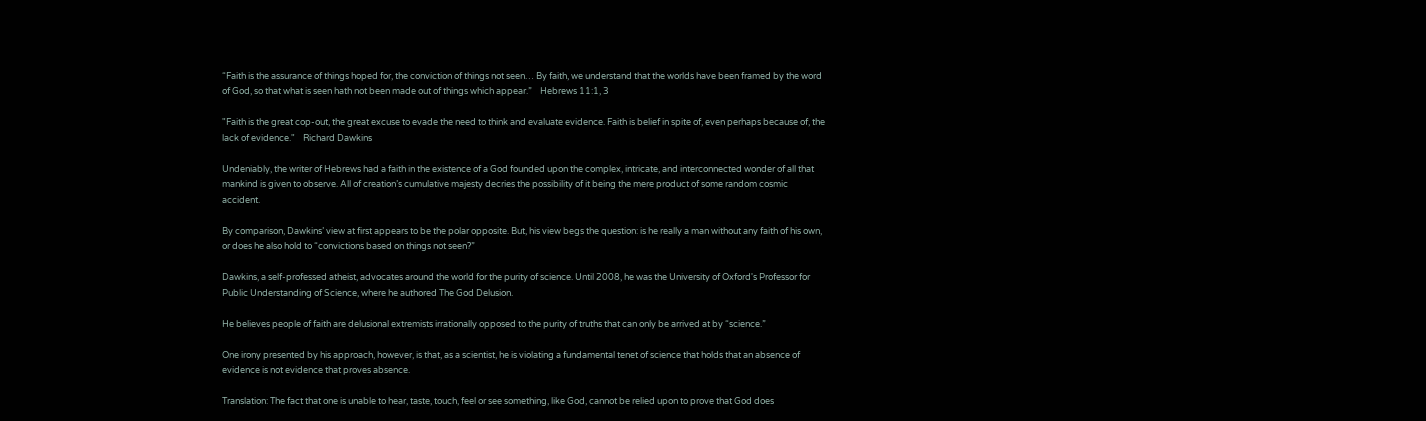“Faith is the assurance of things hoped for, the conviction of things not seen… By faith, we understand that the worlds have been framed by the word of God, so that what is seen hath not been made out of things which appear.”    Hebrews 11:1, 3

"Faith is the great cop-out, the great excuse to evade the need to think and evaluate evidence. Faith is belief in spite of, even perhaps because of, the lack of evidence."    Richard Dawkins

Undeniably, the writer of Hebrews had a faith in the existence of a God founded upon the complex, intricate, and interconnected wonder of all that mankind is given to observe. All of creation’s cumulative majesty decries the possibility of it being the mere product of some random cosmic accident.

By comparison, Dawkins’ view at first appears to be the polar opposite. But, his view begs the question: is he really a man without any faith of his own, or does he also hold to “convictions based on things not seen?”

Dawkins, a self-professed atheist, advocates around the world for the purity of science. Until 2008, he was the University of Oxford's Professor for Public Understanding of Science, where he authored The God Delusion.

He believes people of faith are delusional extremists irrationally opposed to the purity of truths that can only be arrived at by “science.”

One irony presented by his approach, however, is that, as a scientist, he is violating a fundamental tenet of science that holds that an absence of evidence is not evidence that proves absence.

Translation: The fact that one is unable to hear, taste, touch, feel or see something, like God, cannot be relied upon to prove that God does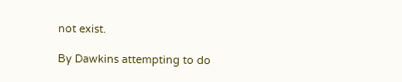not exist.

By Dawkins attempting to do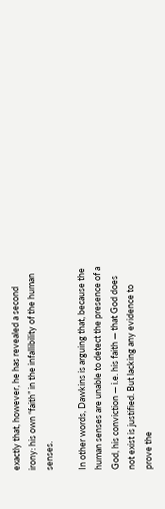exactly that, however, he has revealed a second irony: his own “faith” in the infallibility of the human senses.

In other words, Dawkins is arguing that, because the human senses are unable to detect the presence of a God, his conviction — i.e. his faith — that God does not exist is justified. But lacking any evidence to prove the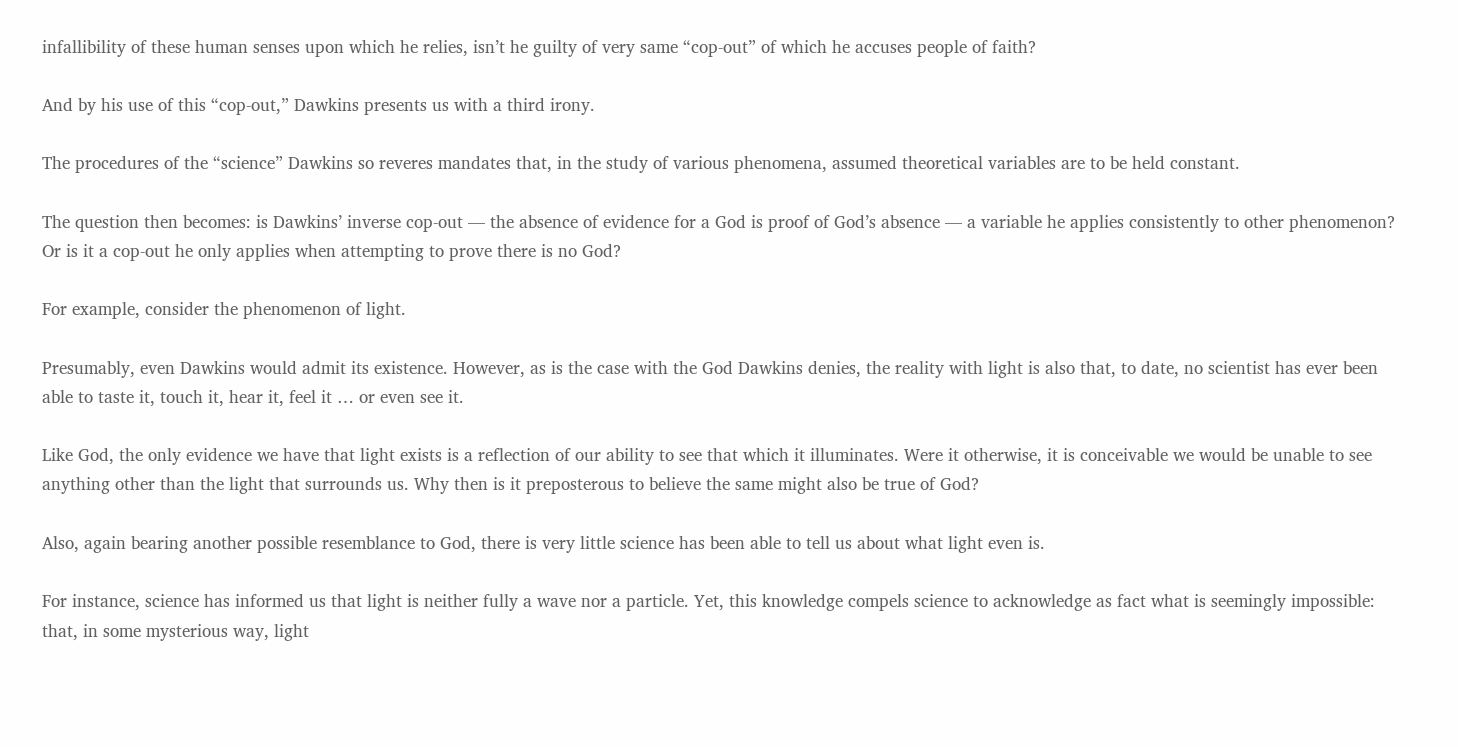infallibility of these human senses upon which he relies, isn’t he guilty of very same “cop-out” of which he accuses people of faith?

And by his use of this “cop-out,” Dawkins presents us with a third irony.

The procedures of the “science” Dawkins so reveres mandates that, in the study of various phenomena, assumed theoretical variables are to be held constant.

The question then becomes: is Dawkins’ inverse cop-out — the absence of evidence for a God is proof of God’s absence — a variable he applies consistently to other phenomenon? Or is it a cop-out he only applies when attempting to prove there is no God?

For example, consider the phenomenon of light.

Presumably, even Dawkins would admit its existence. However, as is the case with the God Dawkins denies, the reality with light is also that, to date, no scientist has ever been able to taste it, touch it, hear it, feel it … or even see it.

Like God, the only evidence we have that light exists is a reflection of our ability to see that which it illuminates. Were it otherwise, it is conceivable we would be unable to see anything other than the light that surrounds us. Why then is it preposterous to believe the same might also be true of God?

Also, again bearing another possible resemblance to God, there is very little science has been able to tell us about what light even is.

For instance, science has informed us that light is neither fully a wave nor a particle. Yet, this knowledge compels science to acknowledge as fact what is seemingly impossible: that, in some mysterious way, light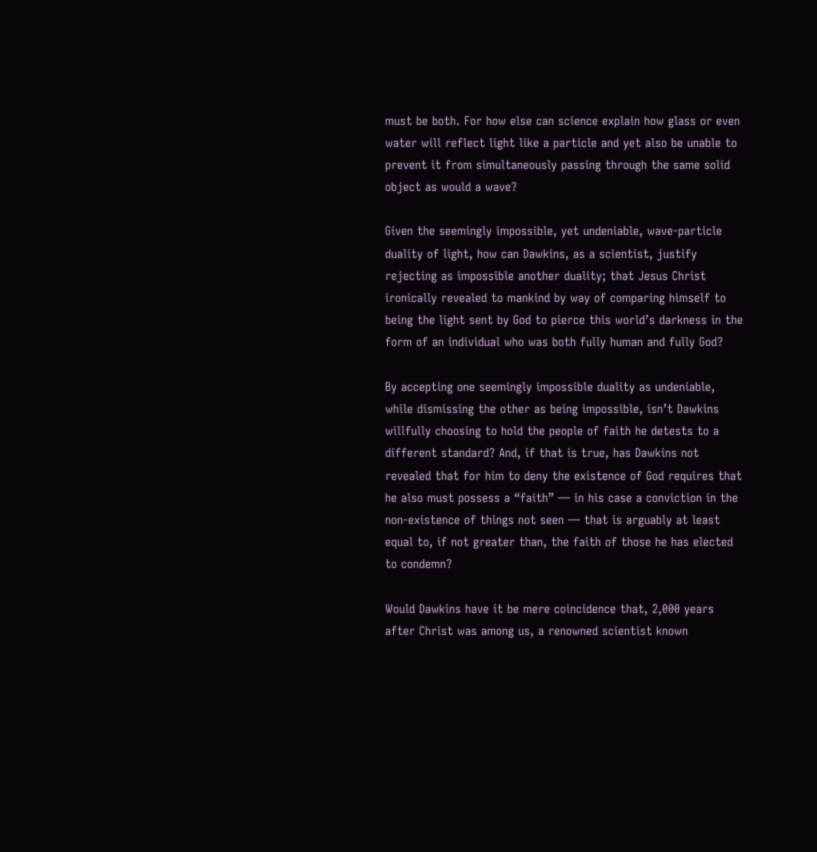must be both. For how else can science explain how glass or even water will reflect light like a particle and yet also be unable to prevent it from simultaneously passing through the same solid object as would a wave?

Given the seemingly impossible, yet undeniable, wave-particle duality of light, how can Dawkins, as a scientist, justify rejecting as impossible another duality; that Jesus Christ ironically revealed to mankind by way of comparing himself to being the light sent by God to pierce this world’s darkness in the form of an individual who was both fully human and fully God?

By accepting one seemingly impossible duality as undeniable, while dismissing the other as being impossible, isn’t Dawkins willfully choosing to hold the people of faith he detests to a different standard? And, if that is true, has Dawkins not revealed that for him to deny the existence of God requires that he also must possess a “faith” — in his case a conviction in the non-existence of things not seen — that is arguably at least equal to, if not greater than, the faith of those he has elected to condemn?

Would Dawkins have it be mere coincidence that, 2,000 years after Christ was among us, a renowned scientist known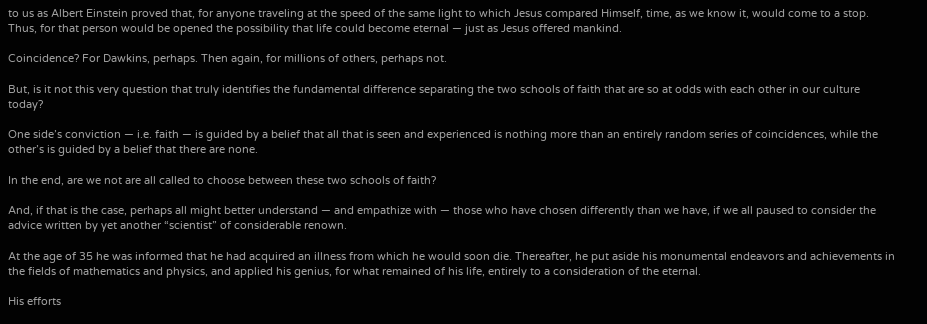to us as Albert Einstein proved that, for anyone traveling at the speed of the same light to which Jesus compared Himself, time, as we know it, would come to a stop. Thus, for that person would be opened the possibility that life could become eternal — just as Jesus offered mankind.

Coincidence? For Dawkins, perhaps. Then again, for millions of others, perhaps not.

But, is it not this very question that truly identifies the fundamental difference separating the two schools of faith that are so at odds with each other in our culture today?

One side’s conviction — i.e. faith — is guided by a belief that all that is seen and experienced is nothing more than an entirely random series of coincidences, while the other’s is guided by a belief that there are none.

In the end, are we not are all called to choose between these two schools of faith?

And, if that is the case, perhaps all might better understand — and empathize with — those who have chosen differently than we have, if we all paused to consider the advice written by yet another “scientist” of considerable renown.

At the age of 35 he was informed that he had acquired an illness from which he would soon die. Thereafter, he put aside his monumental endeavors and achievements in the fields of mathematics and physics, and applied his genius, for what remained of his life, entirely to a consideration of the eternal.

His efforts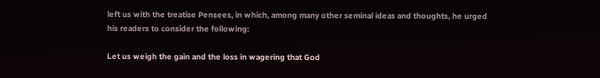left us with the treatise Pensees, in which, among many other seminal ideas and thoughts, he urged his readers to consider the following:

Let us weigh the gain and the loss in wagering that God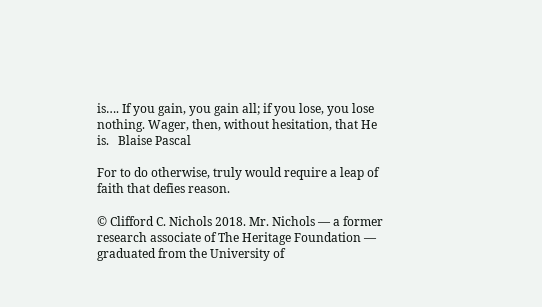is…. If you gain, you gain all; if you lose, you lose nothing. Wager, then, without hesitation, that He is.   Blaise Pascal

For to do otherwise, truly would require a leap of faith that defies reason.

© Clifford C. Nichols 2018. Mr. Nichols — a former research associate of The Heritage Foundation — graduated from the University of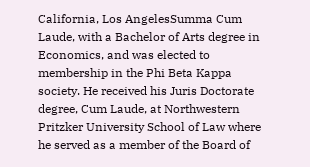California, Los AngelesSumma Cum Laude, with a Bachelor of Arts degree in Economics, and was elected to membership in the Phi Beta Kappa society. He received his Juris Doctorate degree, Cum Laude, at Northwestern Pritzker University School of Law where he served as a member of the Board of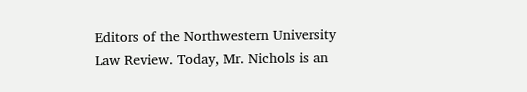Editors of the Northwestern University Law Review. Today, Mr. Nichols is an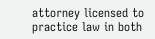attorney licensed to practice law in both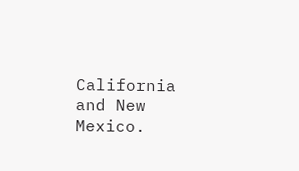California and New Mexico.